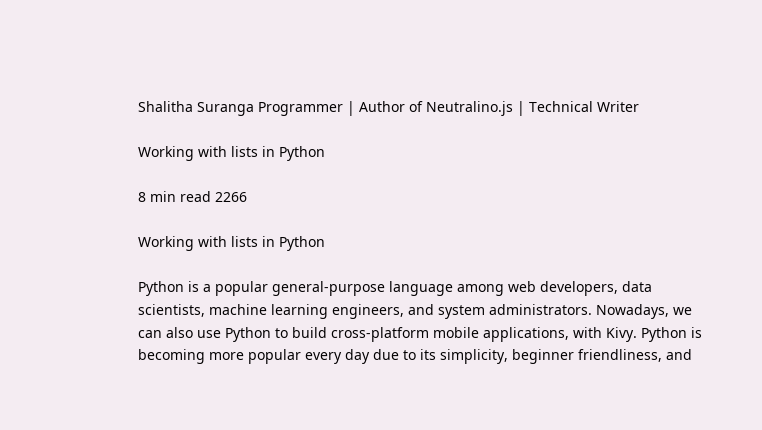Shalitha Suranga Programmer | Author of Neutralino.js | Technical Writer

Working with lists in Python

8 min read 2266

Working with lists in Python

Python is a popular general-purpose language among web developers, data scientists, machine learning engineers, and system administrators. Nowadays, we can also use Python to build cross-platform mobile applications, with Kivy. Python is becoming more popular every day due to its simplicity, beginner friendliness, and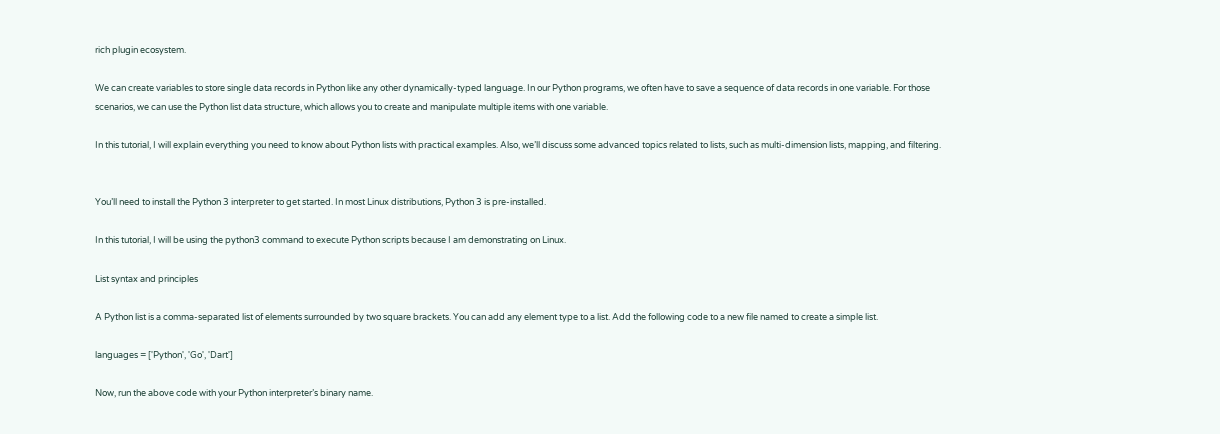rich plugin ecosystem.

We can create variables to store single data records in Python like any other dynamically-typed language. In our Python programs, we often have to save a sequence of data records in one variable. For those scenarios, we can use the Python list data structure, which allows you to create and manipulate multiple items with one variable.

In this tutorial, I will explain everything you need to know about Python lists with practical examples. Also, we’ll discuss some advanced topics related to lists, such as multi-dimension lists, mapping, and filtering.


You’ll need to install the Python 3 interpreter to get started. In most Linux distributions, Python 3 is pre-installed.

In this tutorial, I will be using the python3 command to execute Python scripts because I am demonstrating on Linux.

List syntax and principles

A Python list is a comma-separated list of elements surrounded by two square brackets. You can add any element type to a list. Add the following code to a new file named to create a simple list.

languages = ['Python', 'Go', 'Dart']

Now, run the above code with your Python interpreter’s binary name.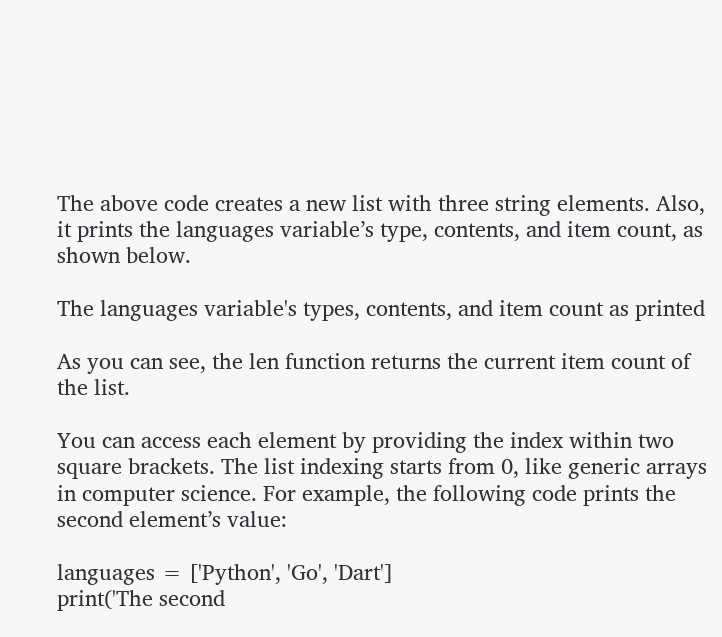The above code creates a new list with three string elements. Also, it prints the languages variable’s type, contents, and item count, as shown below.

The languages variable's types, contents, and item count as printed

As you can see, the len function returns the current item count of the list.

You can access each element by providing the index within two square brackets. The list indexing starts from 0, like generic arrays in computer science. For example, the following code prints the second element’s value:

languages = ['Python', 'Go', 'Dart']
print('The second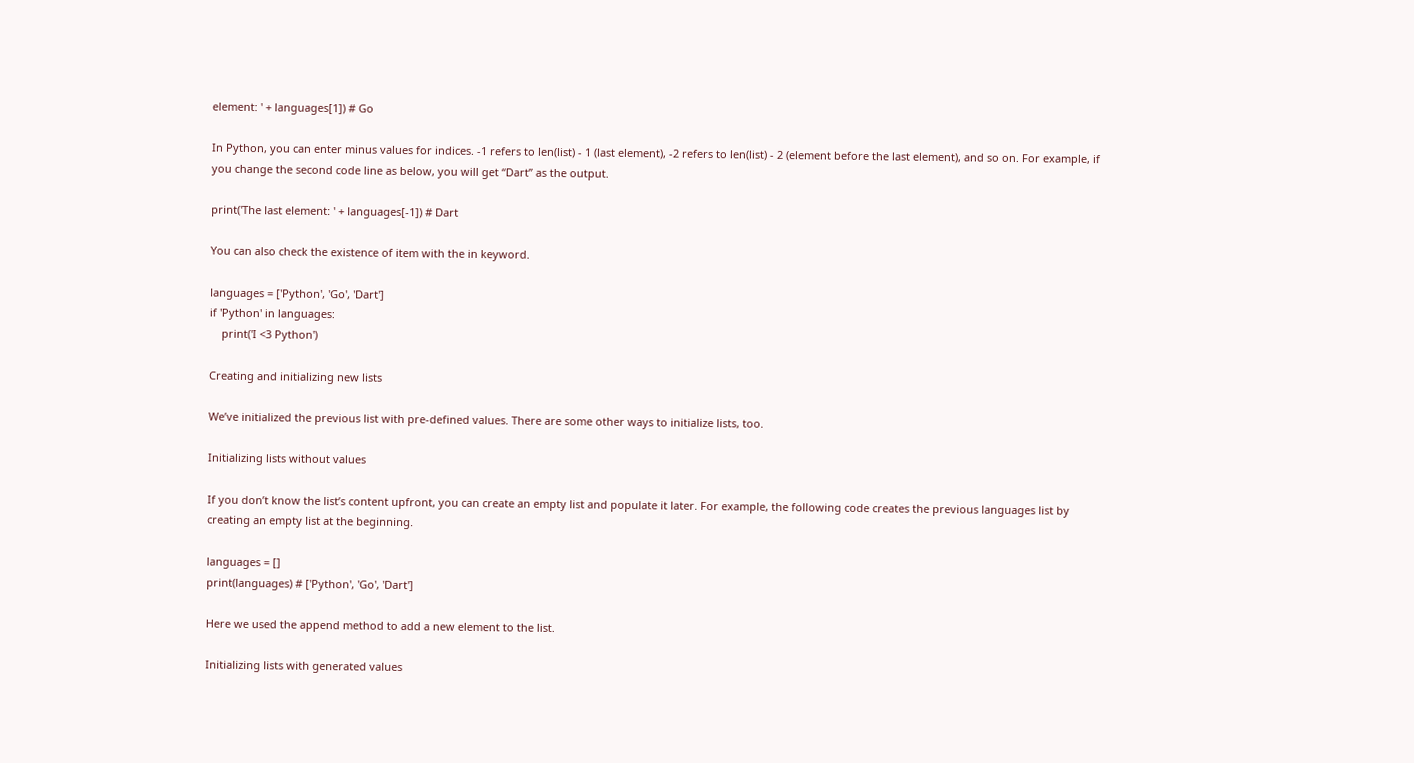element: ' + languages[1]) # Go

In Python, you can enter minus values for indices. -1 refers to len(list) - 1 (last element), -2 refers to len(list) - 2 (element before the last element), and so on. For example, if you change the second code line as below, you will get “Dart” as the output.

print('The last element: ' + languages[-1]) # Dart

You can also check the existence of item with the in keyword.

languages = ['Python', 'Go', 'Dart']
if 'Python' in languages:
    print('I <3 Python')

Creating and initializing new lists

We’ve initialized the previous list with pre-defined values. There are some other ways to initialize lists, too.

Initializing lists without values

If you don’t know the list’s content upfront, you can create an empty list and populate it later. For example, the following code creates the previous languages list by creating an empty list at the beginning.

languages = []
print(languages) # ['Python', 'Go', 'Dart']

Here we used the append method to add a new element to the list.

Initializing lists with generated values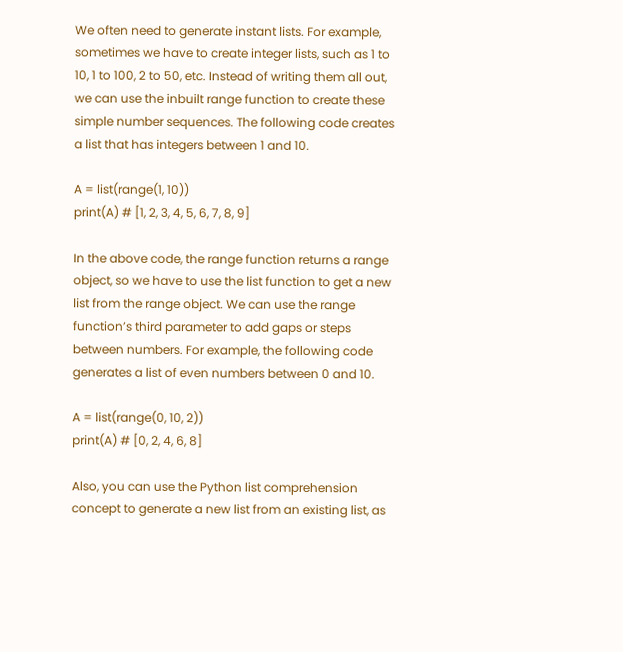We often need to generate instant lists. For example, sometimes we have to create integer lists, such as 1 to 10, 1 to 100, 2 to 50, etc. Instead of writing them all out, we can use the inbuilt range function to create these simple number sequences. The following code creates a list that has integers between 1 and 10.

A = list(range(1, 10))
print(A) # [1, 2, 3, 4, 5, 6, 7, 8, 9]

In the above code, the range function returns a range object, so we have to use the list function to get a new list from the range object. We can use the range function’s third parameter to add gaps or steps between numbers. For example, the following code generates a list of even numbers between 0 and 10.

A = list(range(0, 10, 2))
print(A) # [0, 2, 4, 6, 8]

Also, you can use the Python list comprehension concept to generate a new list from an existing list, as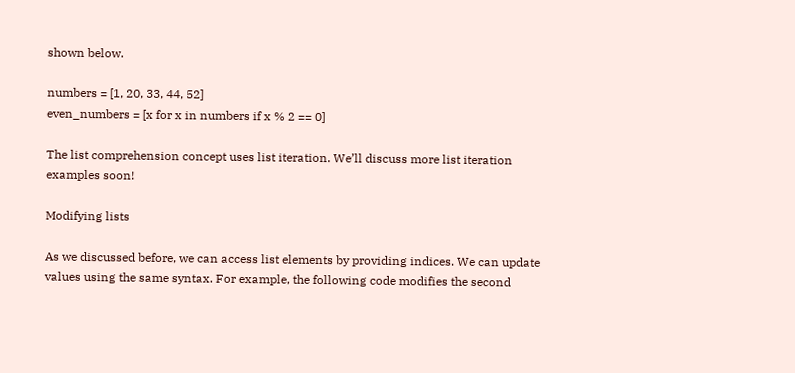shown below.

numbers = [1, 20, 33, 44, 52]
even_numbers = [x for x in numbers if x % 2 == 0]

The list comprehension concept uses list iteration. We’ll discuss more list iteration examples soon!

Modifying lists

As we discussed before, we can access list elements by providing indices. We can update values using the same syntax. For example, the following code modifies the second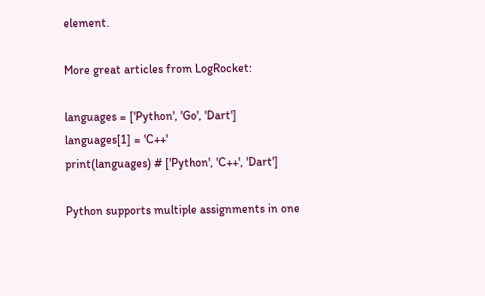element.

More great articles from LogRocket:

languages = ['Python', 'Go', 'Dart']
languages[1] = 'C++'
print(languages) # ['Python', 'C++', 'Dart']

Python supports multiple assignments in one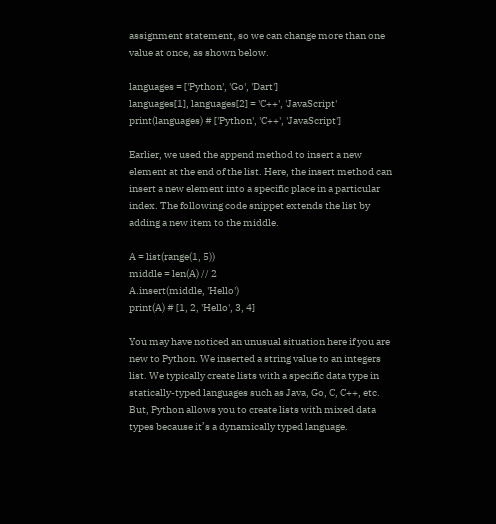assignment statement, so we can change more than one value at once, as shown below.

languages = ['Python', 'Go', 'Dart']
languages[1], languages[2] = 'C++', 'JavaScript'
print(languages) # ['Python', 'C++', 'JavaScript']

Earlier, we used the append method to insert a new element at the end of the list. Here, the insert method can insert a new element into a specific place in a particular index. The following code snippet extends the list by adding a new item to the middle.

A = list(range(1, 5))
middle = len(A) // 2
A.insert(middle, 'Hello')
print(A) # [1, 2, 'Hello', 3, 4]

You may have noticed an unusual situation here if you are new to Python. We inserted a string value to an integers list. We typically create lists with a specific data type in statically-typed languages such as Java, Go, C, C++, etc. But, Python allows you to create lists with mixed data types because it’s a dynamically typed language.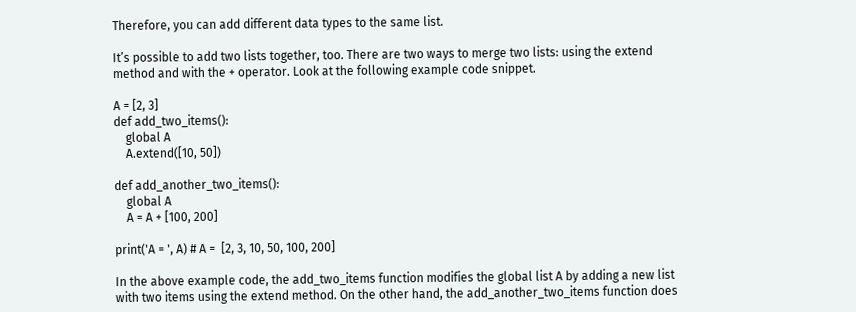Therefore, you can add different data types to the same list.

It’s possible to add two lists together, too. There are two ways to merge two lists: using the extend method and with the + operator. Look at the following example code snippet.

A = [2, 3]
def add_two_items():
    global A
    A.extend([10, 50])

def add_another_two_items():
    global A
    A = A + [100, 200]

print('A = ', A) # A =  [2, 3, 10, 50, 100, 200]

In the above example code, the add_two_items function modifies the global list A by adding a new list with two items using the extend method. On the other hand, the add_another_two_items function does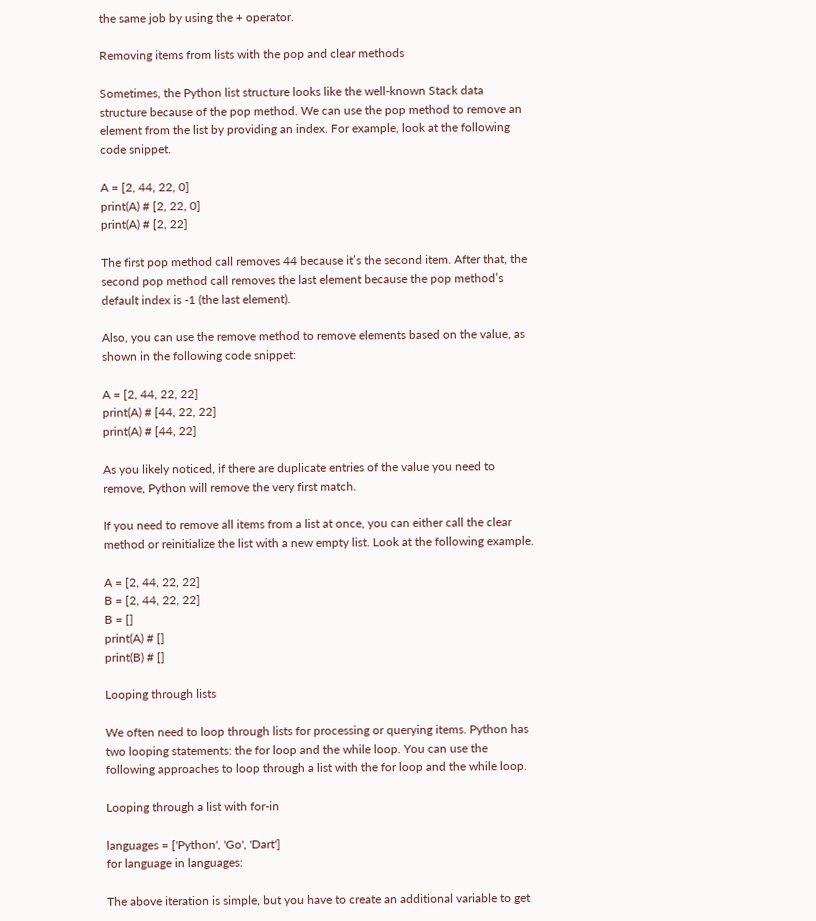the same job by using the + operator.

Removing items from lists with the pop and clear methods

Sometimes, the Python list structure looks like the well-known Stack data structure because of the pop method. We can use the pop method to remove an element from the list by providing an index. For example, look at the following code snippet.

A = [2, 44, 22, 0]
print(A) # [2, 22, 0]
print(A) # [2, 22]

The first pop method call removes 44 because it’s the second item. After that, the second pop method call removes the last element because the pop method’s default index is -1 (the last element).

Also, you can use the remove method to remove elements based on the value, as shown in the following code snippet:

A = [2, 44, 22, 22]
print(A) # [44, 22, 22]
print(A) # [44, 22]

As you likely noticed, if there are duplicate entries of the value you need to remove, Python will remove the very first match.

If you need to remove all items from a list at once, you can either call the clear method or reinitialize the list with a new empty list. Look at the following example.

A = [2, 44, 22, 22]
B = [2, 44, 22, 22]
B = []
print(A) # []
print(B) # []

Looping through lists

We often need to loop through lists for processing or querying items. Python has two looping statements: the for loop and the while loop. You can use the following approaches to loop through a list with the for loop and the while loop.

Looping through a list with for-in

languages = ['Python', 'Go', 'Dart']
for language in languages:

The above iteration is simple, but you have to create an additional variable to get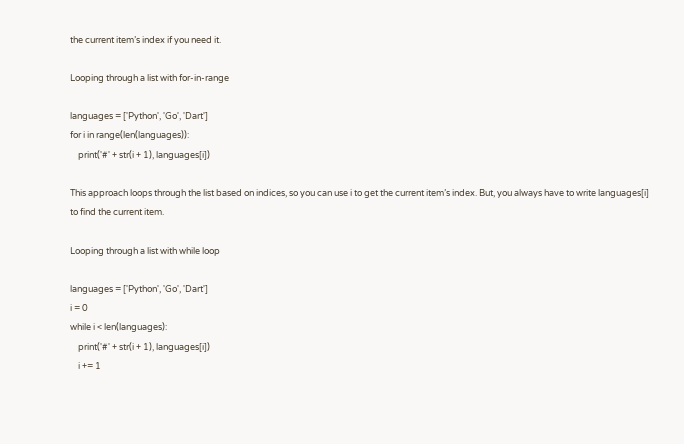the current item’s index if you need it.

Looping through a list with for-in-range

languages = ['Python', 'Go', 'Dart']
for i in range(len(languages)):
    print('#' + str(i + 1), languages[i])

This approach loops through the list based on indices, so you can use i to get the current item’s index. But, you always have to write languages[i] to find the current item.

Looping through a list with while loop

languages = ['Python', 'Go', 'Dart']
i = 0
while i < len(languages):
    print('#' + str(i + 1), languages[i])
    i += 1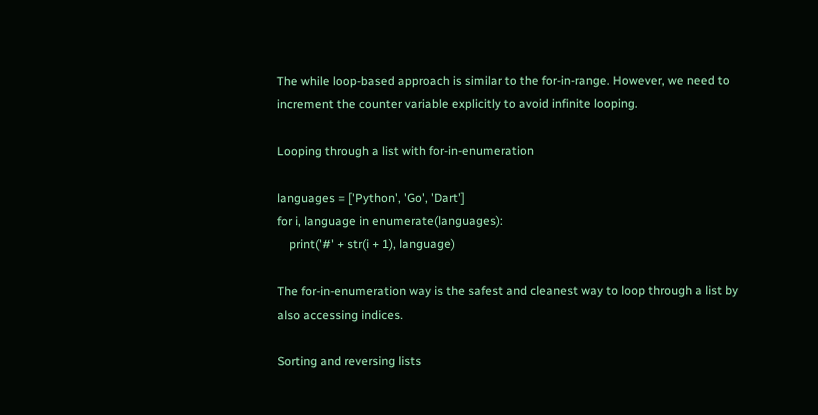The while loop-based approach is similar to the for-in-range. However, we need to increment the counter variable explicitly to avoid infinite looping.

Looping through a list with for-in-enumeration

languages = ['Python', 'Go', 'Dart']
for i, language in enumerate(languages):
    print('#' + str(i + 1), language)

The for-in-enumeration way is the safest and cleanest way to loop through a list by also accessing indices.

Sorting and reversing lists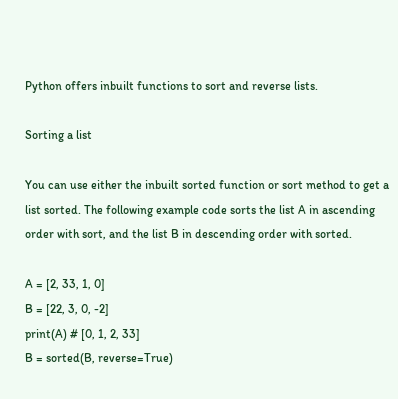Python offers inbuilt functions to sort and reverse lists.

Sorting a list

You can use either the inbuilt sorted function or sort method to get a list sorted. The following example code sorts the list A in ascending order with sort, and the list B in descending order with sorted.

A = [2, 33, 1, 0]
B = [22, 3, 0, -2]
print(A) # [0, 1, 2, 33]
B = sorted(B, reverse=True)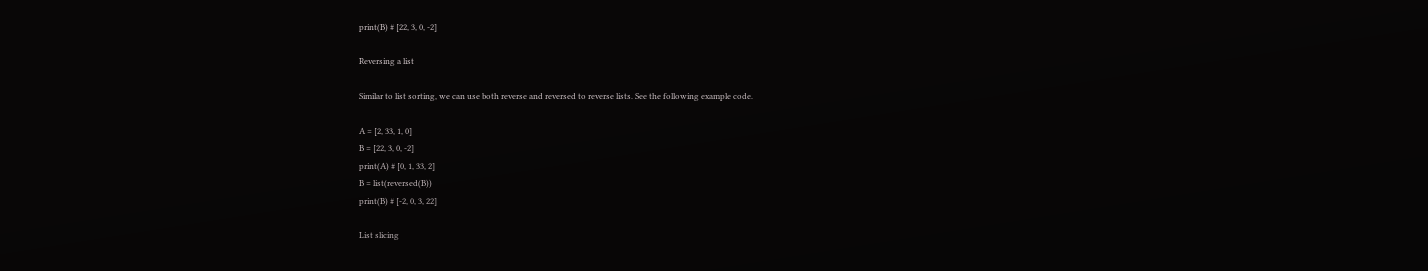print(B) # [22, 3, 0, -2]

Reversing a list

Similar to list sorting, we can use both reverse and reversed to reverse lists. See the following example code.

A = [2, 33, 1, 0]
B = [22, 3, 0, -2]
print(A) # [0, 1, 33, 2]
B = list(reversed(B))
print(B) # [-2, 0, 3, 22]

List slicing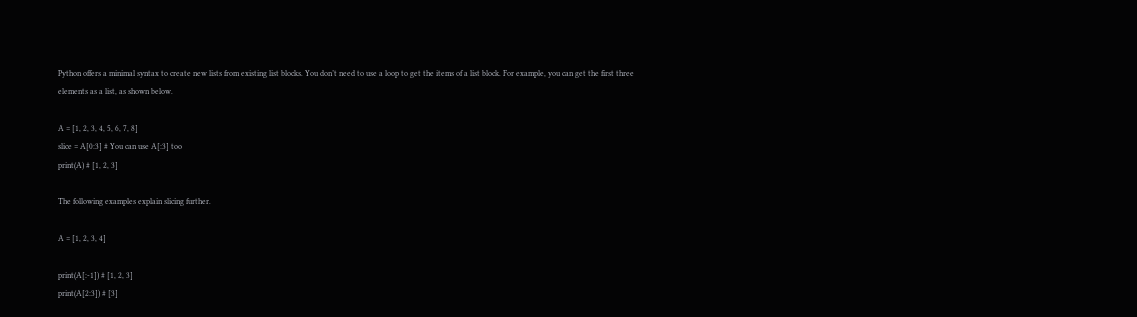Python offers a minimal syntax to create new lists from existing list blocks. You don’t need to use a loop to get the items of a list block. For example, you can get the first three elements as a list, as shown below.

A = [1, 2, 3, 4, 5, 6, 7, 8]
slice = A[0:3] # You can use A[:3] too
print(A) # [1, 2, 3]

The following examples explain slicing further.

A = [1, 2, 3, 4]

print(A[:-1]) # [1, 2, 3]
print(A[2:3]) # [3]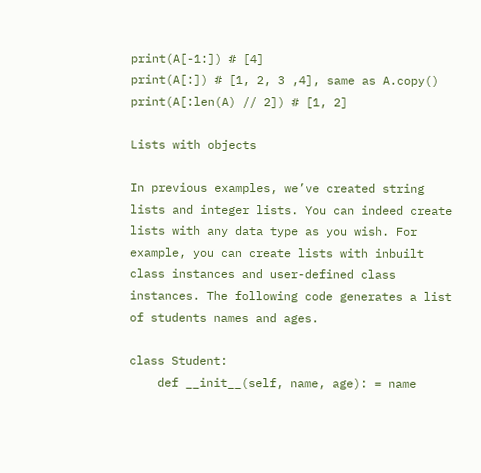print(A[-1:]) # [4]
print(A[:]) # [1, 2, 3 ,4], same as A.copy()
print(A[:len(A) // 2]) # [1, 2]

Lists with objects

In previous examples, we’ve created string lists and integer lists. You can indeed create lists with any data type as you wish. For example, you can create lists with inbuilt class instances and user-defined class instances. The following code generates a list of students names and ages.

class Student:
    def __init__(self, name, age): = name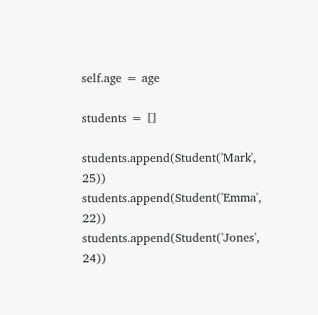self.age = age

students = []

students.append(Student('Mark', 25))
students.append(Student('Emma', 22))
students.append(Student('Jones', 24))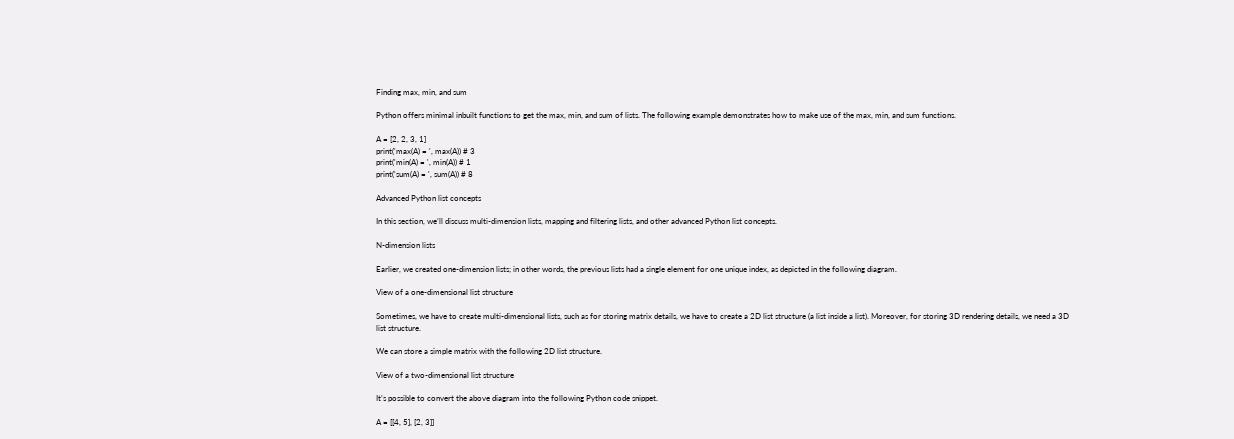Finding max, min, and sum

Python offers minimal inbuilt functions to get the max, min, and sum of lists. The following example demonstrates how to make use of the max, min, and sum functions.

A = [2, 2, 3, 1]
print('max(A) = ', max(A)) # 3
print('min(A) = ', min(A)) # 1
print('sum(A) = ', sum(A)) # 8

Advanced Python list concepts

In this section, we’ll discuss multi-dimension lists, mapping and filtering lists, and other advanced Python list concepts.

N-dimension lists

Earlier, we created one-dimension lists; in other words, the previous lists had a single element for one unique index, as depicted in the following diagram.

View of a one-dimensional list structure

Sometimes, we have to create multi-dimensional lists, such as for storing matrix details, we have to create a 2D list structure (a list inside a list). Moreover, for storing 3D rendering details, we need a 3D list structure.

We can store a simple matrix with the following 2D list structure.

View of a two-dimensional list structure

It’s possible to convert the above diagram into the following Python code snippet.

A = [[4, 5], [2, 3]]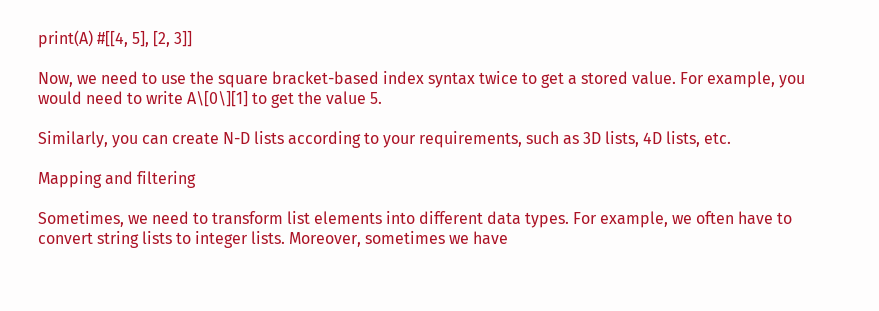print(A) #[[4, 5], [2, 3]]

Now, we need to use the square bracket-based index syntax twice to get a stored value. For example, you would need to write A\[0\][1] to get the value 5.

Similarly, you can create N-D lists according to your requirements, such as 3D lists, 4D lists, etc.

Mapping and filtering

Sometimes, we need to transform list elements into different data types. For example, we often have to convert string lists to integer lists. Moreover, sometimes we have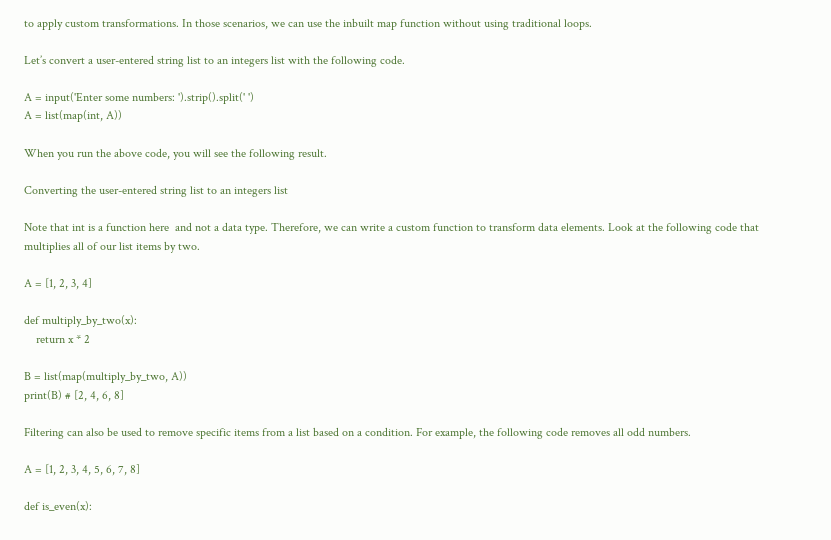to apply custom transformations. In those scenarios, we can use the inbuilt map function without using traditional loops.

Let’s convert a user-entered string list to an integers list with the following code.

A = input('Enter some numbers: ').strip().split(' ')
A = list(map(int, A))

When you run the above code, you will see the following result.

Converting the user-entered string list to an integers list

Note that int is a function here  and not a data type. Therefore, we can write a custom function to transform data elements. Look at the following code that multiplies all of our list items by two.

A = [1, 2, 3, 4]

def multiply_by_two(x):
    return x * 2

B = list(map(multiply_by_two, A))
print(B) # [2, 4, 6, 8]

Filtering can also be used to remove specific items from a list based on a condition. For example, the following code removes all odd numbers.

A = [1, 2, 3, 4, 5, 6, 7, 8]

def is_even(x):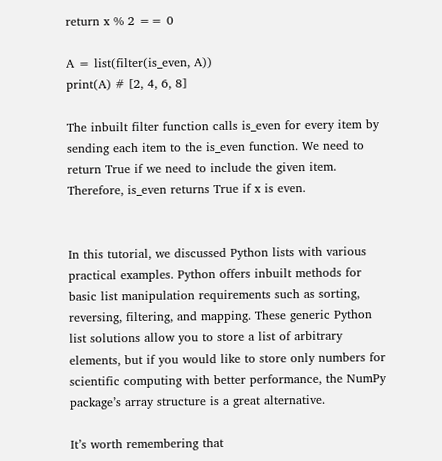return x % 2 == 0

A = list(filter(is_even, A))
print(A) # [2, 4, 6, 8]

The inbuilt filter function calls is_even for every item by sending each item to the is_even function. We need to return True if we need to include the given item. Therefore, is_even returns True if x is even.


In this tutorial, we discussed Python lists with various practical examples. Python offers inbuilt methods for basic list manipulation requirements such as sorting, reversing, filtering, and mapping. These generic Python list solutions allow you to store a list of arbitrary elements, but if you would like to store only numbers for scientific computing with better performance, the NumPy package’s array structure is a great alternative.

It’s worth remembering that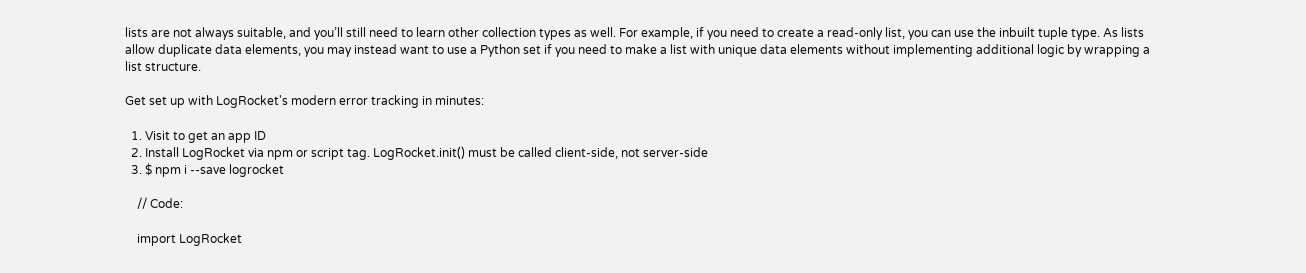lists are not always suitable, and you’ll still need to learn other collection types as well. For example, if you need to create a read-only list, you can use the inbuilt tuple type. As lists allow duplicate data elements, you may instead want to use a Python set if you need to make a list with unique data elements without implementing additional logic by wrapping a list structure.

Get set up with LogRocket's modern error tracking in minutes:

  1. Visit to get an app ID
  2. Install LogRocket via npm or script tag. LogRocket.init() must be called client-side, not server-side
  3. $ npm i --save logrocket

    // Code:

    import LogRocket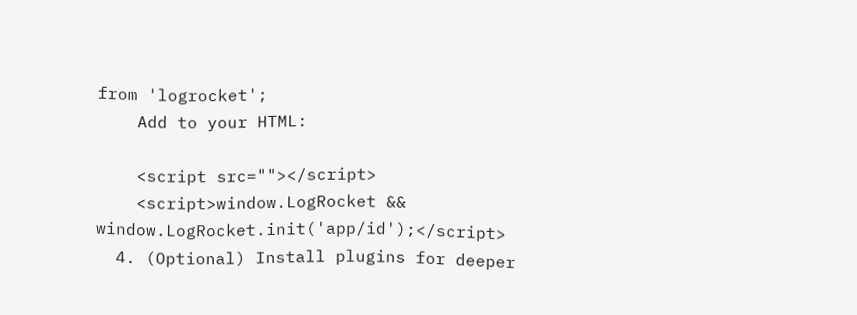from 'logrocket';
    Add to your HTML:

    <script src=""></script>
    <script>window.LogRocket && window.LogRocket.init('app/id');</script>
  4. (Optional) Install plugins for deeper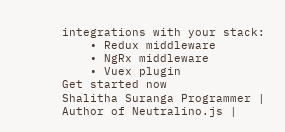integrations with your stack:
    • Redux middleware
    • NgRx middleware
    • Vuex plugin
Get started now
Shalitha Suranga Programmer | Author of Neutralino.js |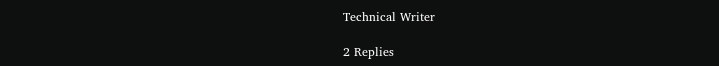Technical Writer

2 Replies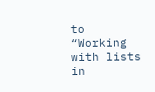to “Working with lists in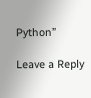Python”

Leave a Reply